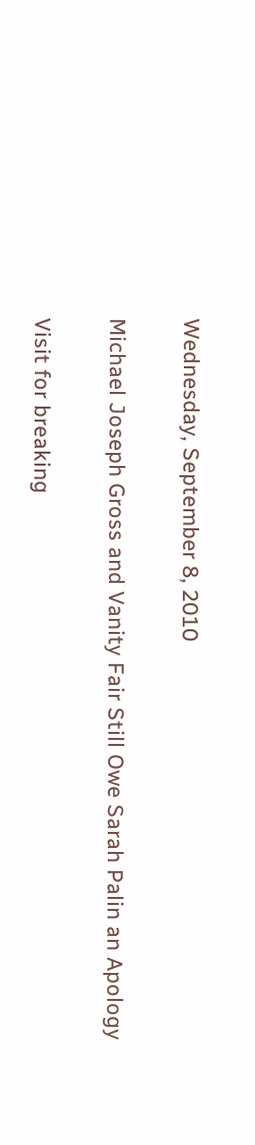Wednesday, September 8, 2010

Michael Joseph Gross and Vanity Fair Still Owe Sarah Palin an Apology

Visit for breaking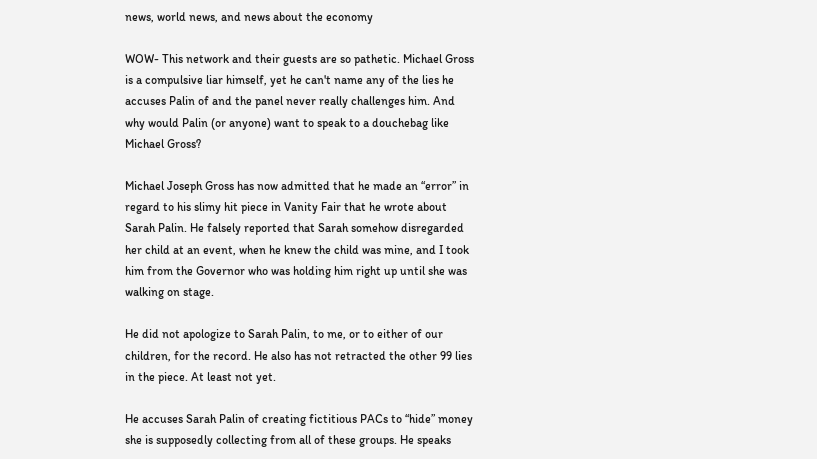news, world news, and news about the economy

WOW- This network and their guests are so pathetic. Michael Gross is a compulsive liar himself, yet he can't name any of the lies he accuses Palin of and the panel never really challenges him. And why would Palin (or anyone) want to speak to a douchebag like Michael Gross?

Michael Joseph Gross has now admitted that he made an “error” in regard to his slimy hit piece in Vanity Fair that he wrote about Sarah Palin. He falsely reported that Sarah somehow disregarded her child at an event, when he knew the child was mine, and I took him from the Governor who was holding him right up until she was walking on stage.

He did not apologize to Sarah Palin, to me, or to either of our children, for the record. He also has not retracted the other 99 lies in the piece. At least not yet.

He accuses Sarah Palin of creating fictitious PACs to “hide” money she is supposedly collecting from all of these groups. He speaks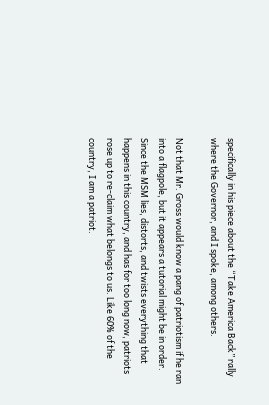specifically in his piece about the “Take America Back” rally where the Governor, and I spoke, among others.

Not that Mr. Gross would know a pang of patriotism if he ran into a flagpole, but it appears a tutorial might be in order. Since the MSM lies, distorts, and twists everything that happens in this country, and has for too long now, patriots rose up to re-claim what belongs to us. Like 60% of the country, I am a patriot.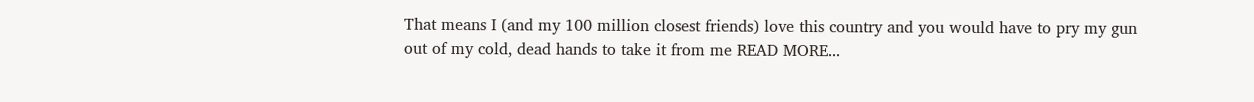That means I (and my 100 million closest friends) love this country and you would have to pry my gun out of my cold, dead hands to take it from me READ MORE...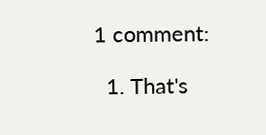1 comment:

  1. That's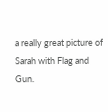a really great picture of Sarah with Flag and Gun.